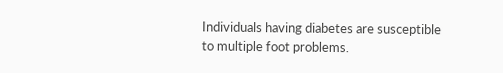Individuals having diabetes are susceptible to multiple foot problems.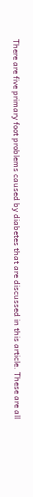There are five primary foot problems caused by diabetes that are discussed in this article. These are all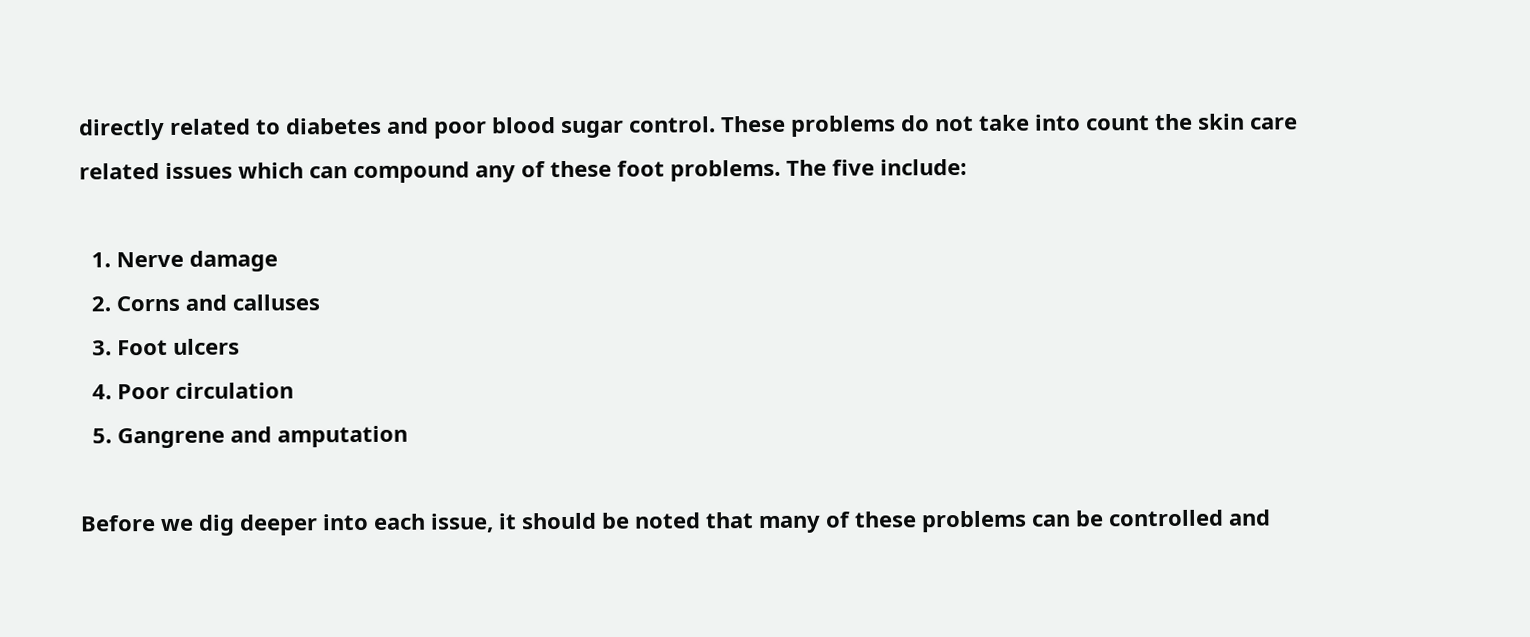directly related to diabetes and poor blood sugar control. These problems do not take into count the skin care related issues which can compound any of these foot problems. The five include:

  1. Nerve damage
  2. Corns and calluses
  3. Foot ulcers
  4. Poor circulation
  5. Gangrene and amputation

Before we dig deeper into each issue, it should be noted that many of these problems can be controlled and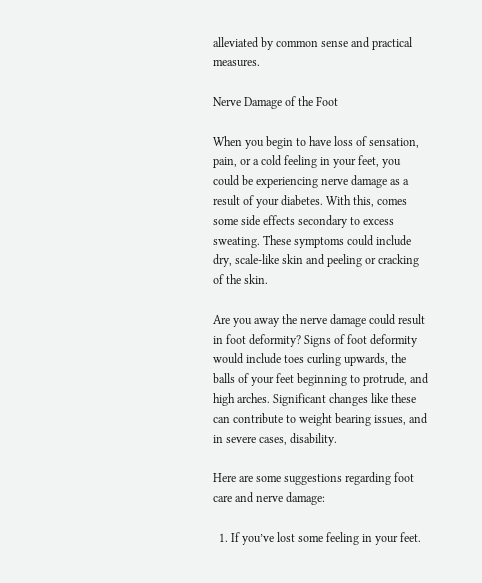alleviated by common sense and practical measures.

Nerve Damage of the Foot

When you begin to have loss of sensation, pain, or a cold feeling in your feet, you could be experiencing nerve damage as a result of your diabetes. With this, comes some side effects secondary to excess sweating. These symptoms could include dry, scale-like skin and peeling or cracking of the skin.

Are you away the nerve damage could result in foot deformity? Signs of foot deformity would include toes curling upwards, the balls of your feet beginning to protrude, and high arches. Significant changes like these can contribute to weight bearing issues, and in severe cases, disability.

Here are some suggestions regarding foot care and nerve damage:

  1. If you’ve lost some feeling in your feet.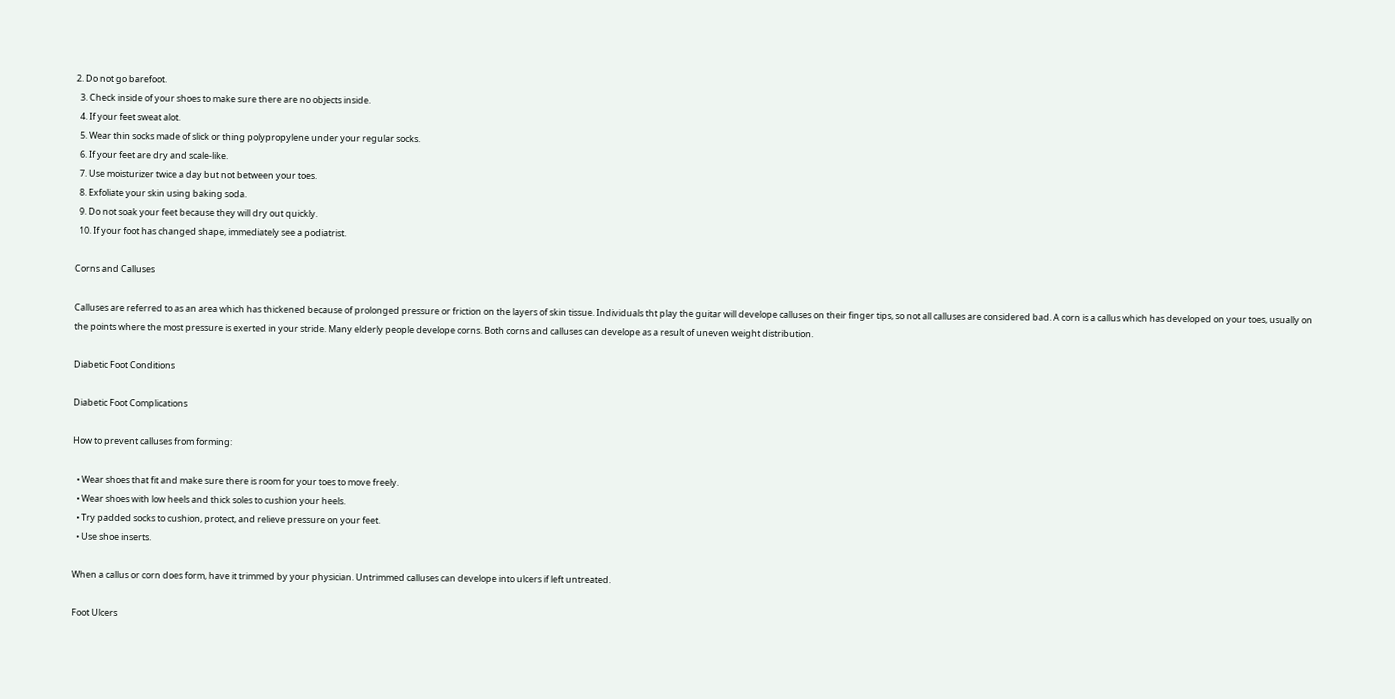2. Do not go barefoot.
  3. Check inside of your shoes to make sure there are no objects inside.
  4. If your feet sweat alot.
  5. Wear thin socks made of slick or thing polypropylene under your regular socks.
  6. If your feet are dry and scale-like.
  7. Use moisturizer twice a day but not between your toes.
  8. Exfoliate your skin using baking soda.
  9. Do not soak your feet because they will dry out quickly.
  10. If your foot has changed shape, immediately see a podiatrist.

Corns and Calluses

Calluses are referred to as an area which has thickened because of prolonged pressure or friction on the layers of skin tissue. Individuals tht play the guitar will develope calluses on their finger tips, so not all calluses are considered bad. A corn is a callus which has developed on your toes, usually on the points where the most pressure is exerted in your stride. Many elderly people develope corns. Both corns and calluses can develope as a result of uneven weight distribution.

Diabetic Foot Conditions

Diabetic Foot Complications

How to prevent calluses from forming:

  • Wear shoes that fit and make sure there is room for your toes to move freely.
  • Wear shoes with low heels and thick soles to cushion your heels.
  • Try padded socks to cushion, protect, and relieve pressure on your feet.
  • Use shoe inserts.

When a callus or corn does form, have it trimmed by your physician. Untrimmed calluses can develope into ulcers if left untreated.

Foot Ulcers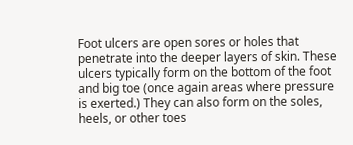Foot ulcers are open sores or holes that penetrate into the deeper layers of skin. These ulcers typically form on the bottom of the foot and big toe (once again areas where pressure is exerted.) They can also form on the soles, heels, or other toes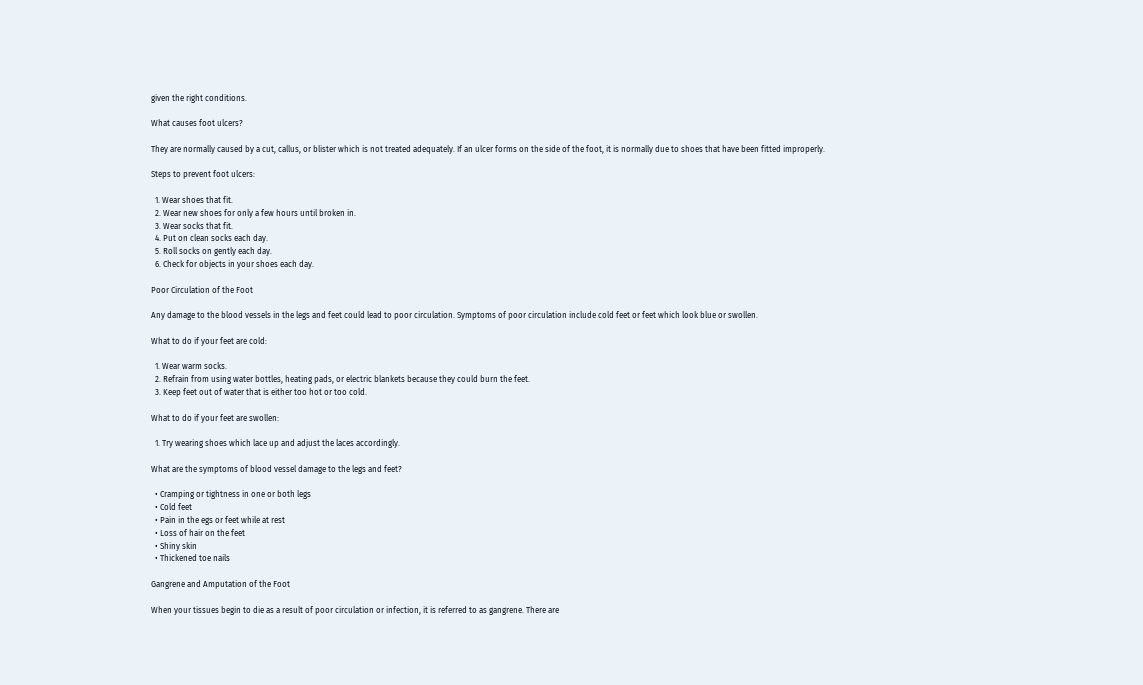given the right conditions.

What causes foot ulcers?

They are normally caused by a cut, callus, or blister which is not treated adequately. If an ulcer forms on the side of the foot, it is normally due to shoes that have been fitted improperly.

Steps to prevent foot ulcers:

  1. Wear shoes that fit.
  2. Wear new shoes for only a few hours until broken in.
  3. Wear socks that fit.
  4. Put on clean socks each day.
  5. Roll socks on gently each day.
  6. Check for objects in your shoes each day.

Poor Circulation of the Foot

Any damage to the blood vessels in the legs and feet could lead to poor circulation. Symptoms of poor circulation include cold feet or feet which look blue or swollen.

What to do if your feet are cold:

  1. Wear warm socks.
  2. Refrain from using water bottles, heating pads, or electric blankets because they could burn the feet.
  3. Keep feet out of water that is either too hot or too cold.

What to do if your feet are swollen:

  1. Try wearing shoes which lace up and adjust the laces accordingly.

What are the symptoms of blood vessel damage to the legs and feet?

  • Cramping or tightness in one or both legs
  • Cold feet
  • Pain in the egs or feet while at rest
  • Loss of hair on the feet
  • Shiny skin
  • Thickened toe nails

Gangrene and Amputation of the Foot

When your tissues begin to die as a result of poor circulation or infection, it is referred to as gangrene. There are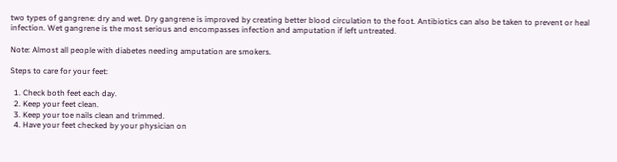two types of gangrene: dry and wet. Dry gangrene is improved by creating better blood circulation to the foot. Antibiotics can also be taken to prevent or heal infection. Wet gangrene is the most serious and encompasses infection and amputation if left untreated.

Note: Almost all people with diabetes needing amputation are smokers.

Steps to care for your feet:

  1. Check both feet each day.
  2. Keep your feet clean.
  3. Keep your toe nails clean and trimmed.
  4. Have your feet checked by your physician on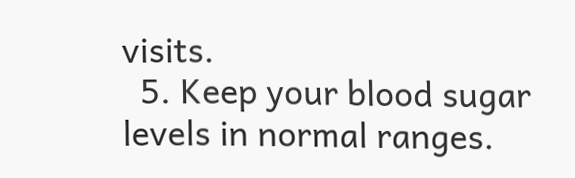visits.
  5. Keep your blood sugar levels in normal ranges.